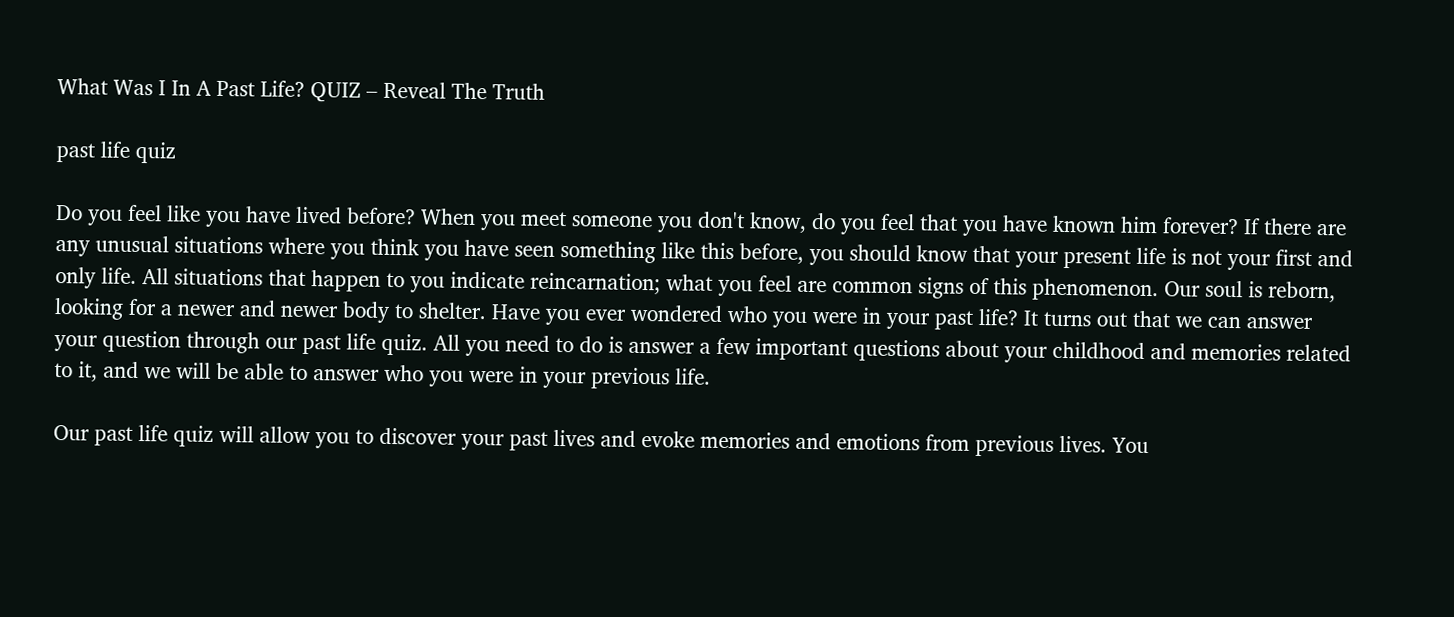What Was I In A Past Life? QUIZ – Reveal The Truth

past life quiz

Do you feel like you have lived before? When you meet someone you don't know, do you feel that you have known him forever? If there are any unusual situations where you think you have seen something like this before, you should know that your present life is not your first and only life. All situations that happen to you indicate reincarnation; what you feel are common signs of this phenomenon. Our soul is reborn, looking for a newer and newer body to shelter. Have you ever wondered who you were in your past life? It turns out that we can answer your question through our past life quiz. All you need to do is answer a few important questions about your childhood and memories related to it, and we will be able to answer who you were in your previous life.

Our past life quiz will allow you to discover your past lives and evoke memories and emotions from previous lives. You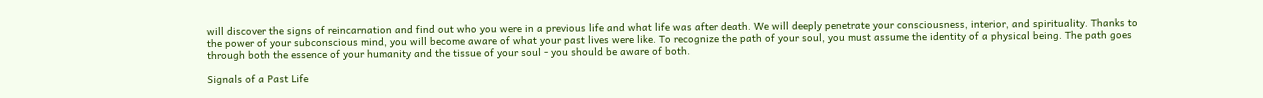will discover the signs of reincarnation and find out who you were in a previous life and what life was after death. We will deeply penetrate your consciousness, interior, and spirituality. Thanks to the power of your subconscious mind, you will become aware of what your past lives were like. To recognize the path of your soul, you must assume the identity of a physical being. The path goes through both the essence of your humanity and the tissue of your soul - you should be aware of both.

Signals of a Past Life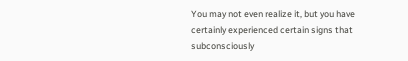You may not even realize it, but you have certainly experienced certain signs that subconsciously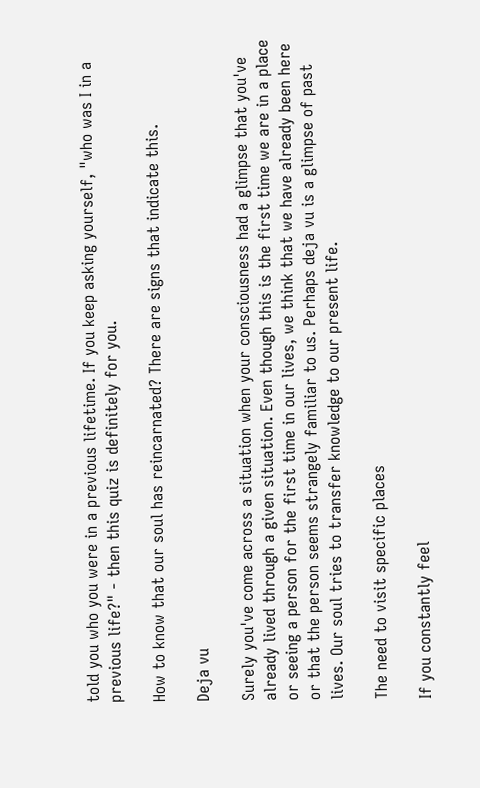told you who you were in a previous lifetime. If you keep asking yourself, "who was I in a previous life?" - then this quiz is definitely for you.

How to know that our soul has reincarnated? There are signs that indicate this.

Deja vu

Surely you've come across a situation when your consciousness had a glimpse that you've already lived through a given situation. Even though this is the first time we are in a place or seeing a person for the first time in our lives, we think that we have already been here or that the person seems strangely familiar to us. Perhaps deja vu is a glimpse of past lives. Our soul tries to transfer knowledge to our present life.

The need to visit specific places

If you constantly feel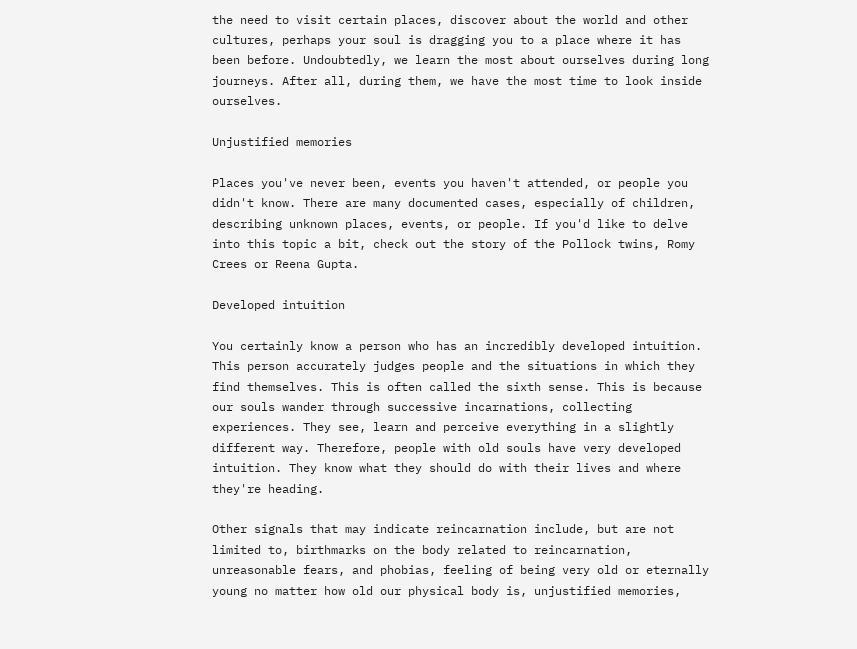the need to visit certain places, discover about the world and other cultures, perhaps your soul is dragging you to a place where it has been before. Undoubtedly, we learn the most about ourselves during long journeys. After all, during them, we have the most time to look inside ourselves.

Unjustified memories

Places you've never been, events you haven't attended, or people you didn't know. There are many documented cases, especially of children, describing unknown places, events, or people. If you'd like to delve into this topic a bit, check out the story of the Pollock twins, Romy Crees or Reena Gupta.

Developed intuition

You certainly know a person who has an incredibly developed intuition. This person accurately judges people and the situations in which they find themselves. This is often called the sixth sense. This is because our souls wander through successive incarnations, collecting experiences. They see, learn and perceive everything in a slightly different way. Therefore, people with old souls have very developed intuition. They know what they should do with their lives and where they're heading.

Other signals that may indicate reincarnation include, but are not limited to, birthmarks on the body related to reincarnation, unreasonable fears, and phobias, feeling of being very old or eternally young no matter how old our physical body is, unjustified memories,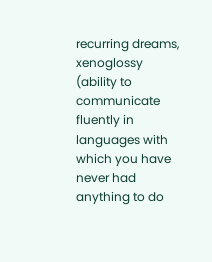recurring dreams, xenoglossy (ability to communicate fluently in languages with which you have never had anything to do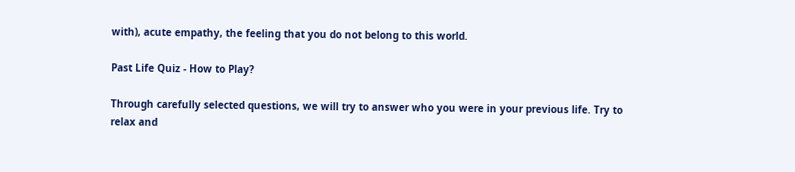with), acute empathy, the feeling that you do not belong to this world.

Past Life Quiz - How to Play?

Through carefully selected questions, we will try to answer who you were in your previous life. Try to relax and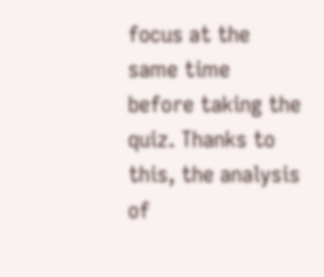focus at the same time before taking the quiz. Thanks to this, the analysis of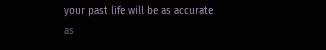your past life will be as accurate as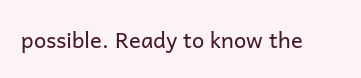possible. Ready to know the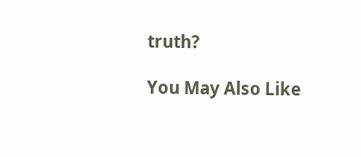truth?

You May Also Like